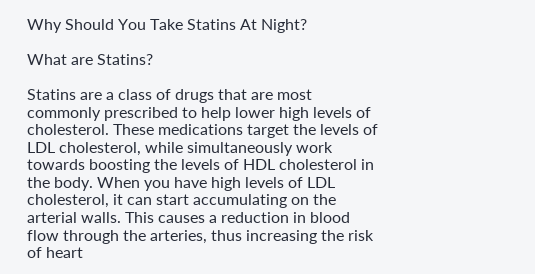Why Should You Take Statins At Night?

What are Statins?

Statins are a class of drugs that are most commonly prescribed to help lower high levels of cholesterol. These medications target the levels of LDL cholesterol, while simultaneously work towards boosting the levels of HDL cholesterol in the body. When you have high levels of LDL cholesterol, it can start accumulating on the arterial walls. This causes a reduction in blood flow through the arteries, thus increasing the risk of heart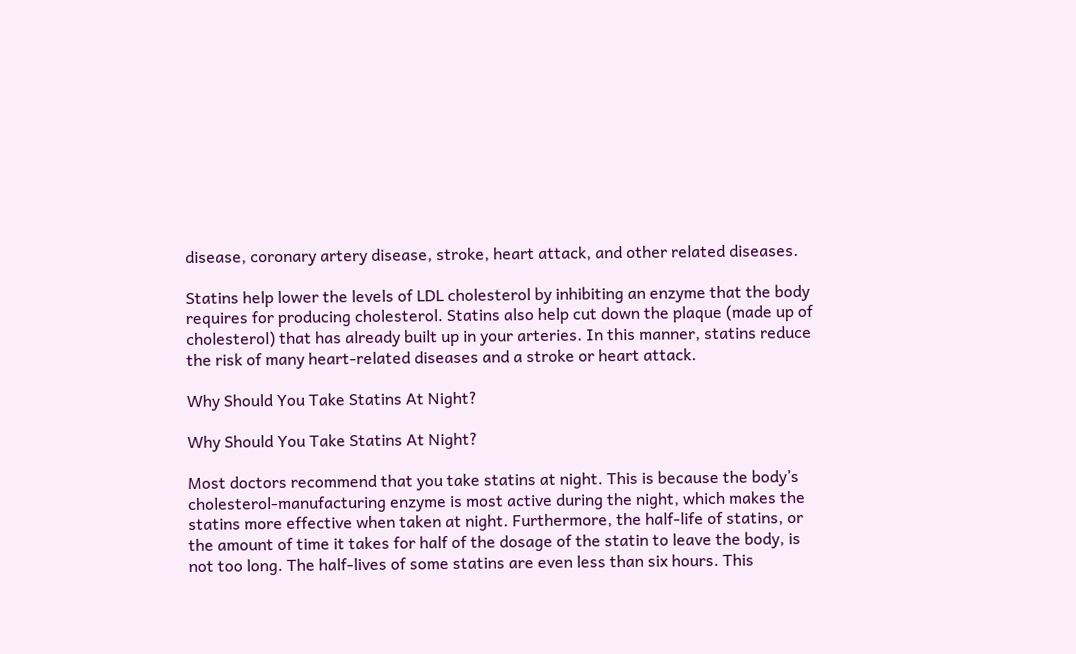disease, coronary artery disease, stroke, heart attack, and other related diseases.

Statins help lower the levels of LDL cholesterol by inhibiting an enzyme that the body requires for producing cholesterol. Statins also help cut down the plaque (made up of cholesterol) that has already built up in your arteries. In this manner, statins reduce the risk of many heart-related diseases and a stroke or heart attack.

Why Should You Take Statins At Night?

Why Should You Take Statins At Night?

Most doctors recommend that you take statins at night. This is because the body’s cholesterol-manufacturing enzyme is most active during the night, which makes the statins more effective when taken at night. Furthermore, the half-life of statins, or the amount of time it takes for half of the dosage of the statin to leave the body, is not too long. The half-lives of some statins are even less than six hours. This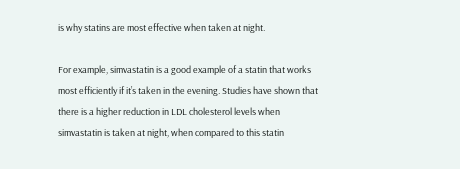is why statins are most effective when taken at night.

For example, simvastatin is a good example of a statin that works most efficiently if it’s taken in the evening. Studies have shown that there is a higher reduction in LDL cholesterol levels when simvastatin is taken at night, when compared to this statin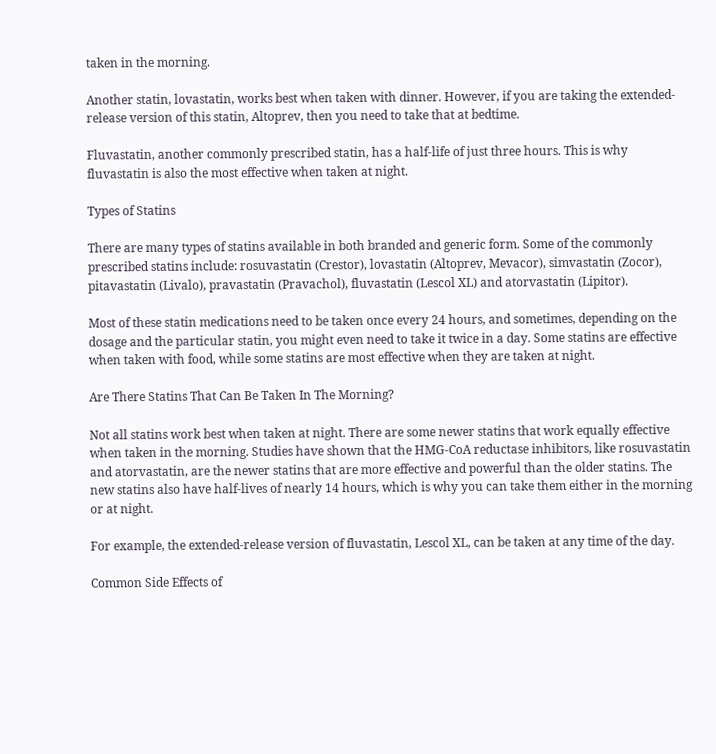taken in the morning.

Another statin, lovastatin, works best when taken with dinner. However, if you are taking the extended-release version of this statin, Altoprev, then you need to take that at bedtime.

Fluvastatin, another commonly prescribed statin, has a half-life of just three hours. This is why fluvastatin is also the most effective when taken at night.

Types of Statins

There are many types of statins available in both branded and generic form. Some of the commonly prescribed statins include: rosuvastatin (Crestor), lovastatin (Altoprev, Mevacor), simvastatin (Zocor), pitavastatin (Livalo), pravastatin (Pravachol), fluvastatin (Lescol XL) and atorvastatin (Lipitor).

Most of these statin medications need to be taken once every 24 hours, and sometimes, depending on the dosage and the particular statin, you might even need to take it twice in a day. Some statins are effective when taken with food, while some statins are most effective when they are taken at night.

Are There Statins That Can Be Taken In The Morning?

Not all statins work best when taken at night. There are some newer statins that work equally effective when taken in the morning. Studies have shown that the HMG-CoA reductase inhibitors, like rosuvastatin and atorvastatin, are the newer statins that are more effective and powerful than the older statins. The new statins also have half-lives of nearly 14 hours, which is why you can take them either in the morning or at night.

For example, the extended-release version of fluvastatin, Lescol XL, can be taken at any time of the day.

Common Side Effects of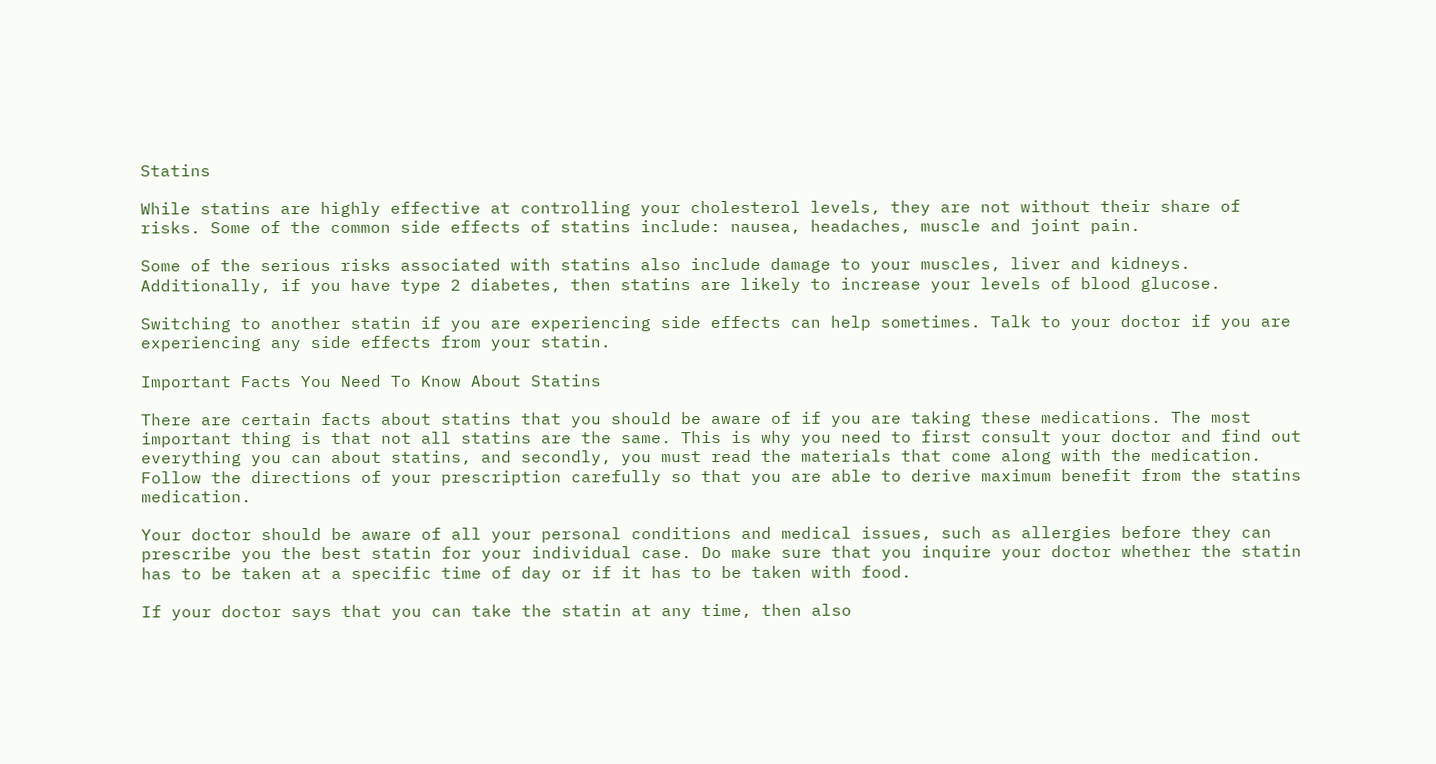Statins

While statins are highly effective at controlling your cholesterol levels, they are not without their share of risks. Some of the common side effects of statins include: nausea, headaches, muscle and joint pain.

Some of the serious risks associated with statins also include damage to your muscles, liver and kidneys. Additionally, if you have type 2 diabetes, then statins are likely to increase your levels of blood glucose.

Switching to another statin if you are experiencing side effects can help sometimes. Talk to your doctor if you are experiencing any side effects from your statin.

Important Facts You Need To Know About Statins

There are certain facts about statins that you should be aware of if you are taking these medications. The most important thing is that not all statins are the same. This is why you need to first consult your doctor and find out everything you can about statins, and secondly, you must read the materials that come along with the medication. Follow the directions of your prescription carefully so that you are able to derive maximum benefit from the statins medication.

Your doctor should be aware of all your personal conditions and medical issues, such as allergies before they can prescribe you the best statin for your individual case. Do make sure that you inquire your doctor whether the statin has to be taken at a specific time of day or if it has to be taken with food.

If your doctor says that you can take the statin at any time, then also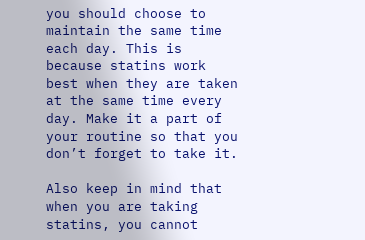you should choose to maintain the same time each day. This is because statins work best when they are taken at the same time every day. Make it a part of your routine so that you don’t forget to take it.

Also keep in mind that when you are taking statins, you cannot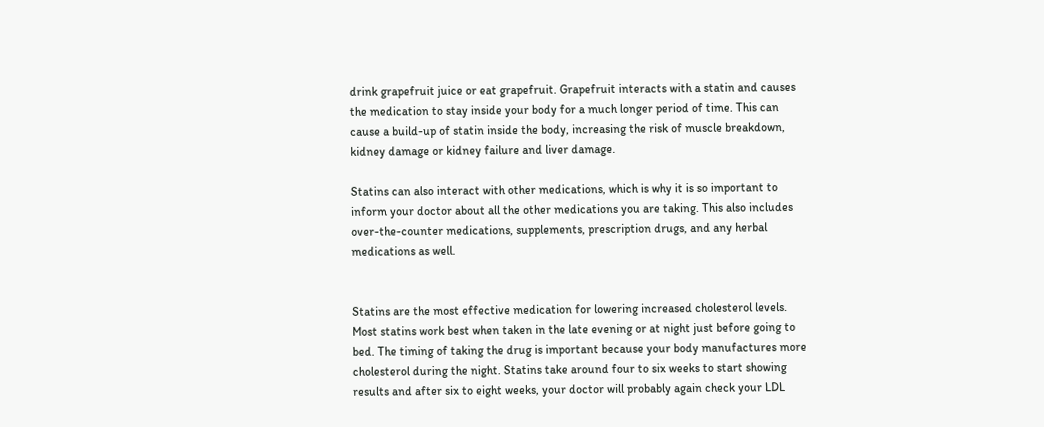drink grapefruit juice or eat grapefruit. Grapefruit interacts with a statin and causes the medication to stay inside your body for a much longer period of time. This can cause a build-up of statin inside the body, increasing the risk of muscle breakdown, kidney damage or kidney failure and liver damage.

Statins can also interact with other medications, which is why it is so important to inform your doctor about all the other medications you are taking. This also includes over-the-counter medications, supplements, prescription drugs, and any herbal medications as well.


Statins are the most effective medication for lowering increased cholesterol levels. Most statins work best when taken in the late evening or at night just before going to bed. The timing of taking the drug is important because your body manufactures more cholesterol during the night. Statins take around four to six weeks to start showing results and after six to eight weeks, your doctor will probably again check your LDL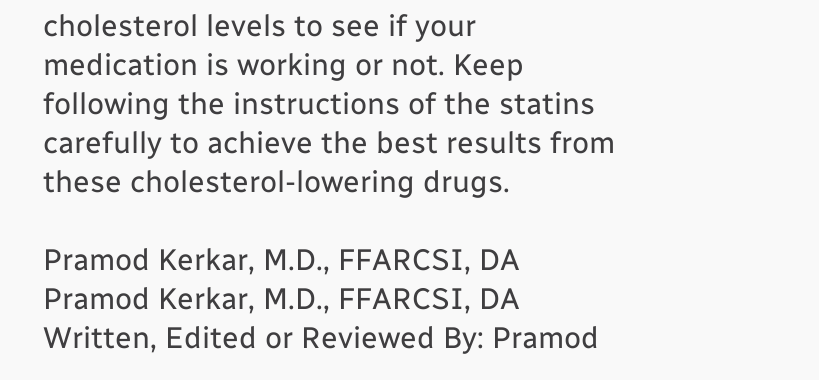cholesterol levels to see if your medication is working or not. Keep following the instructions of the statins carefully to achieve the best results from these cholesterol-lowering drugs.

Pramod Kerkar, M.D., FFARCSI, DA
Pramod Kerkar, M.D., FFARCSI, DA
Written, Edited or Reviewed By: Pramod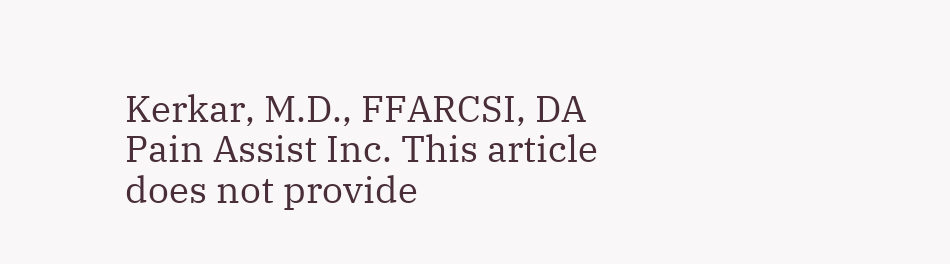Kerkar, M.D., FFARCSI, DA Pain Assist Inc. This article does not provide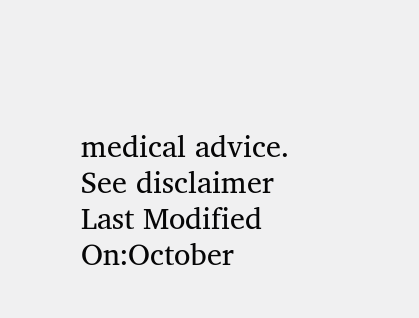medical advice. See disclaimer
Last Modified On:October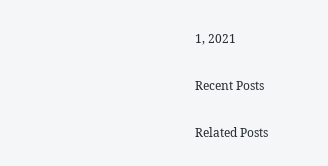1, 2021

Recent Posts

Related Posts